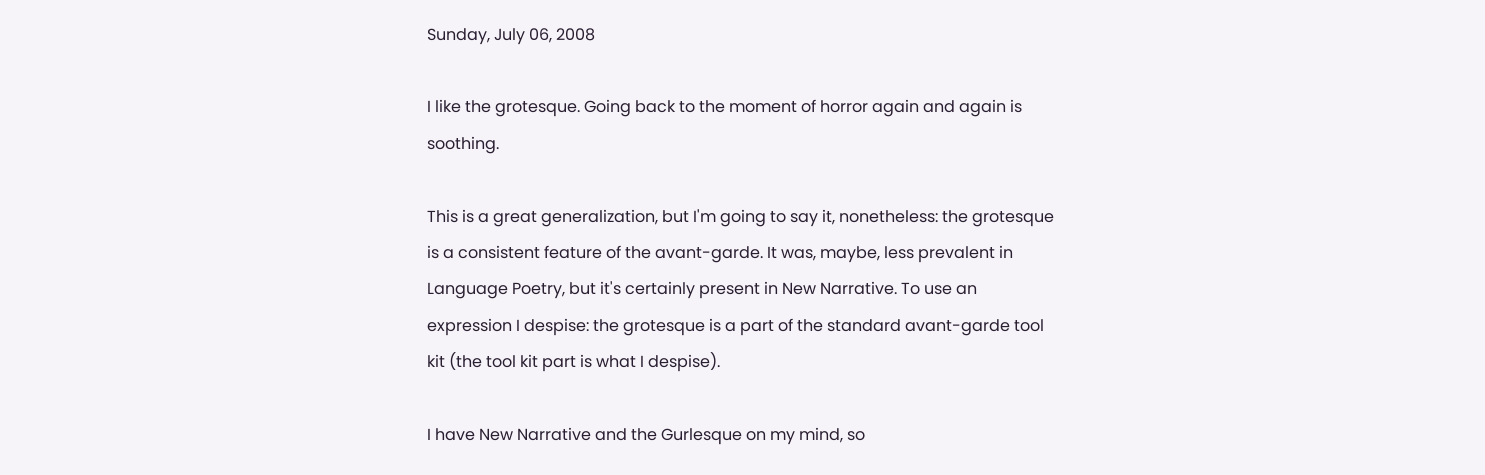Sunday, July 06, 2008

I like the grotesque. Going back to the moment of horror again and again is soothing.

This is a great generalization, but I'm going to say it, nonetheless: the grotesque is a consistent feature of the avant-garde. It was, maybe, less prevalent in Language Poetry, but it's certainly present in New Narrative. To use an expression I despise: the grotesque is a part of the standard avant-garde tool kit (the tool kit part is what I despise).

I have New Narrative and the Gurlesque on my mind, so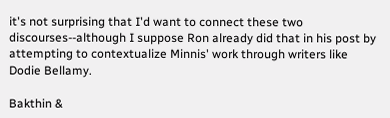it's not surprising that I'd want to connect these two discourses--although I suppose Ron already did that in his post by attempting to contextualize Minnis' work through writers like Dodie Bellamy.

Bakthin &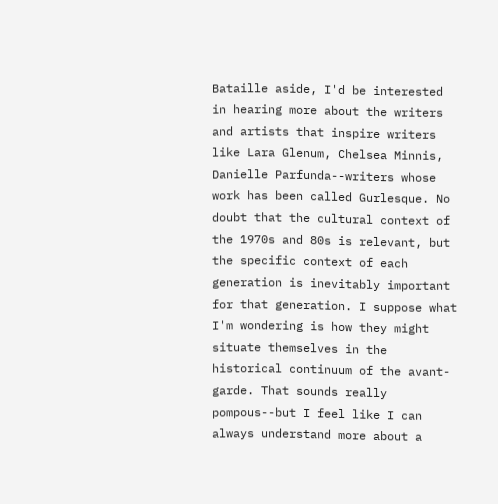Bataille aside, I'd be interested in hearing more about the writers and artists that inspire writers like Lara Glenum, Chelsea Minnis, Danielle Parfunda--writers whose work has been called Gurlesque. No doubt that the cultural context of the 1970s and 80s is relevant, but the specific context of each generation is inevitably important for that generation. I suppose what I'm wondering is how they might situate themselves in the historical continuum of the avant-garde. That sounds really pompous--but I feel like I can always understand more about a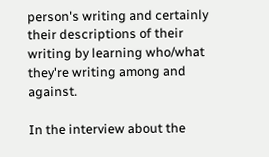person's writing and certainly their descriptions of their writing by learning who/what they're writing among and against.

In the interview about the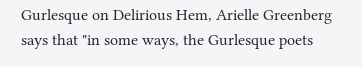Gurlesque on Delirious Hem, Arielle Greenberg says that "in some ways, the Gurlesque poets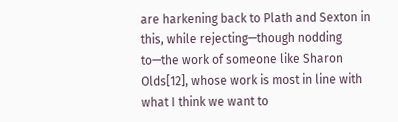are harkening back to Plath and Sexton in this, while rejecting—though nodding to—the work of someone like Sharon Olds[12], whose work is most in line with what I think we want to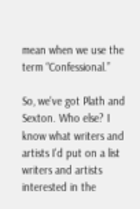mean when we use the term “Confessional.”

So, we've got Plath and Sexton. Who else? I know what writers and artists I'd put on a list writers and artists interested in the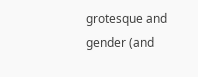grotesque and gender (and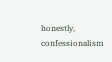honestly, confessionalism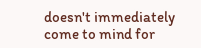doesn't immediately come to mind for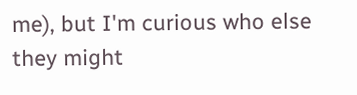me), but I'm curious who else they might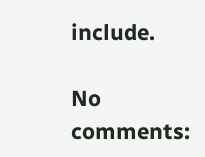include.

No comments: